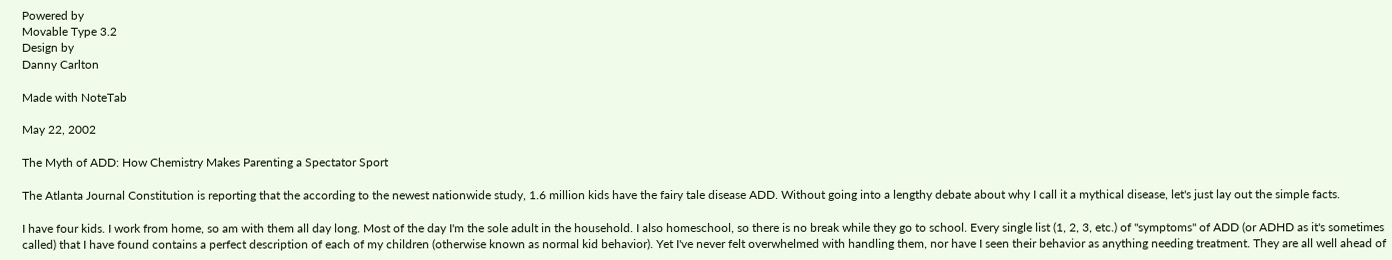Powered by
Movable Type 3.2
Design by
Danny Carlton

Made with NoteTab

May 22, 2002

The Myth of ADD: How Chemistry Makes Parenting a Spectator Sport

The Atlanta Journal Constitution is reporting that the according to the newest nationwide study, 1.6 million kids have the fairy tale disease ADD. Without going into a lengthy debate about why I call it a mythical disease, let's just lay out the simple facts.

I have four kids. I work from home, so am with them all day long. Most of the day I'm the sole adult in the household. I also homeschool, so there is no break while they go to school. Every single list (1, 2, 3, etc.) of "symptoms" of ADD (or ADHD as it's sometimes called) that I have found contains a perfect description of each of my children (otherwise known as normal kid behavior). Yet I've never felt overwhelmed with handling them, nor have I seen their behavior as anything needing treatment. They are all well ahead of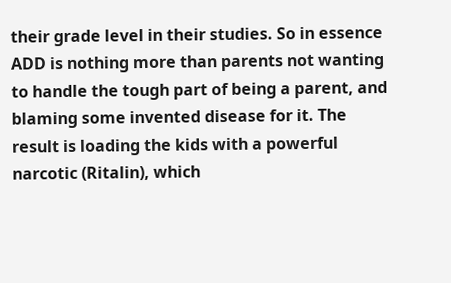their grade level in their studies. So in essence ADD is nothing more than parents not wanting to handle the tough part of being a parent, and blaming some invented disease for it. The result is loading the kids with a powerful narcotic (Ritalin), which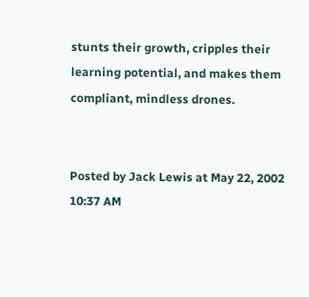stunts their growth, cripples their learning potential, and makes them compliant, mindless drones.


Posted by Jack Lewis at May 22, 2002 10:37 AM